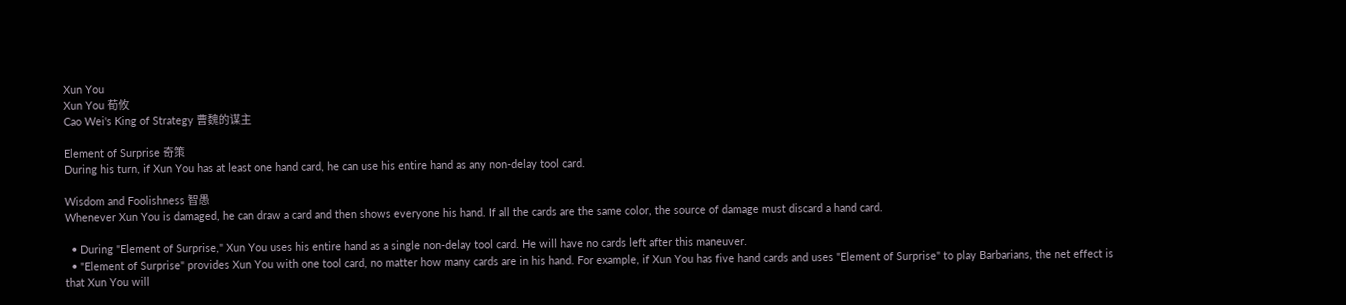Xun You
Xun You 荀攸
Cao Wei's King of Strategy 曹魏的谋主

Element of Surprise 奇策
During his turn, if Xun You has at least one hand card, he can use his entire hand as any non-delay tool card.

Wisdom and Foolishness 智愚
Whenever Xun You is damaged, he can draw a card and then shows everyone his hand. If all the cards are the same color, the source of damage must discard a hand card.

  • During "Element of Surprise," Xun You uses his entire hand as a single non-delay tool card. He will have no cards left after this maneuver.
  • "Element of Surprise" provides Xun You with one tool card, no matter how many cards are in his hand. For example, if Xun You has five hand cards and uses "Element of Surprise" to play Barbarians, the net effect is that Xun You will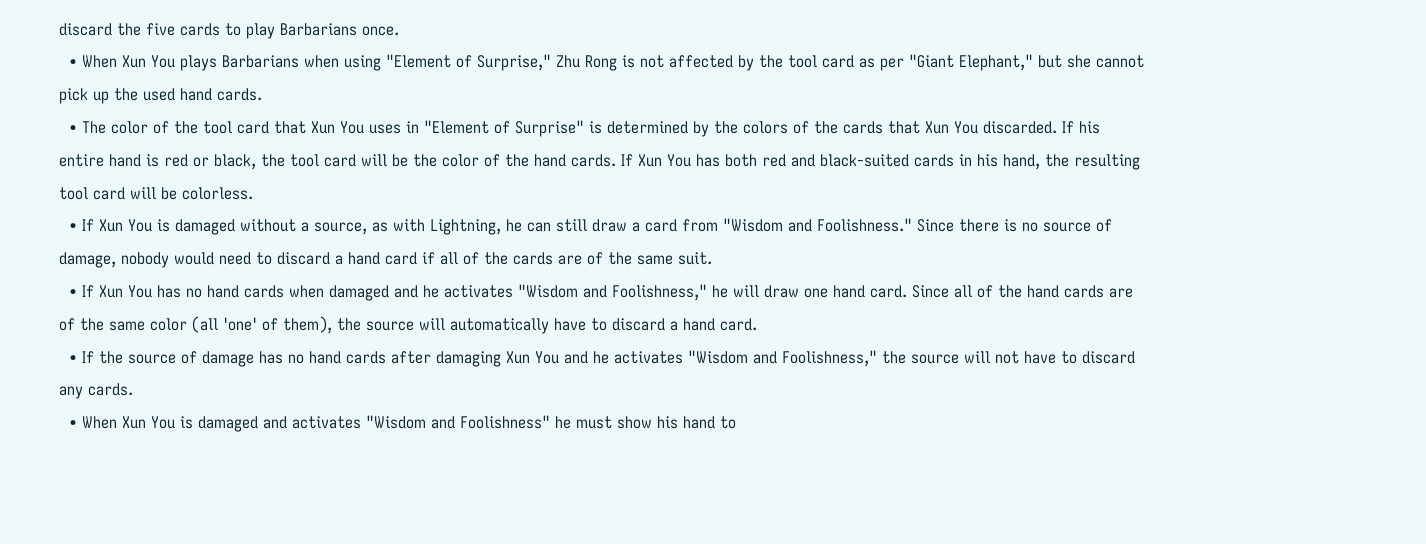discard the five cards to play Barbarians once.
  • When Xun You plays Barbarians when using "Element of Surprise," Zhu Rong is not affected by the tool card as per "Giant Elephant," but she cannot pick up the used hand cards.
  • The color of the tool card that Xun You uses in "Element of Surprise" is determined by the colors of the cards that Xun You discarded. If his entire hand is red or black, the tool card will be the color of the hand cards. If Xun You has both red and black-suited cards in his hand, the resulting tool card will be colorless.
  • If Xun You is damaged without a source, as with Lightning, he can still draw a card from "Wisdom and Foolishness." Since there is no source of damage, nobody would need to discard a hand card if all of the cards are of the same suit.
  • If Xun You has no hand cards when damaged and he activates "Wisdom and Foolishness," he will draw one hand card. Since all of the hand cards are of the same color (all 'one' of them), the source will automatically have to discard a hand card.
  • If the source of damage has no hand cards after damaging Xun You and he activates "Wisdom and Foolishness," the source will not have to discard any cards.
  • When Xun You is damaged and activates "Wisdom and Foolishness" he must show his hand to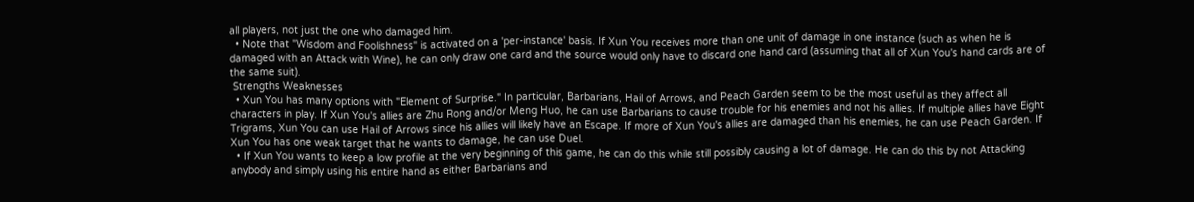all players, not just the one who damaged him.
  • Note that "Wisdom and Foolishness" is activated on a 'per-instance' basis. If Xun You receives more than one unit of damage in one instance (such as when he is damaged with an Attack with Wine), he can only draw one card and the source would only have to discard one hand card (assuming that all of Xun You's hand cards are of the same suit).
 Strengths Weaknesses
  • Xun You has many options with "Element of Surprise." In particular, Barbarians, Hail of Arrows, and Peach Garden seem to be the most useful as they affect all characters in play. If Xun You's allies are Zhu Rong and/or Meng Huo, he can use Barbarians to cause trouble for his enemies and not his allies. If multiple allies have Eight Trigrams, Xun You can use Hail of Arrows since his allies will likely have an Escape. If more of Xun You's allies are damaged than his enemies, he can use Peach Garden. If Xun You has one weak target that he wants to damage, he can use Duel.
  • If Xun You wants to keep a low profile at the very beginning of this game, he can do this while still possibly causing a lot of damage. He can do this by not Attacking anybody and simply using his entire hand as either Barbarians and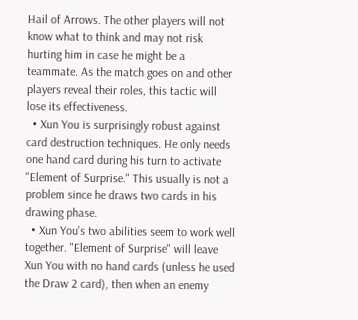Hail of Arrows. The other players will not know what to think and may not risk hurting him in case he might be a teammate. As the match goes on and other players reveal their roles, this tactic will lose its effectiveness.
  • Xun You is surprisingly robust against card destruction techniques. He only needs one hand card during his turn to activate "Element of Surprise." This usually is not a problem since he draws two cards in his drawing phase.
  • Xun You's two abilities seem to work well together. "Element of Surprise" will leave Xun You with no hand cards (unless he used the Draw 2 card), then when an enemy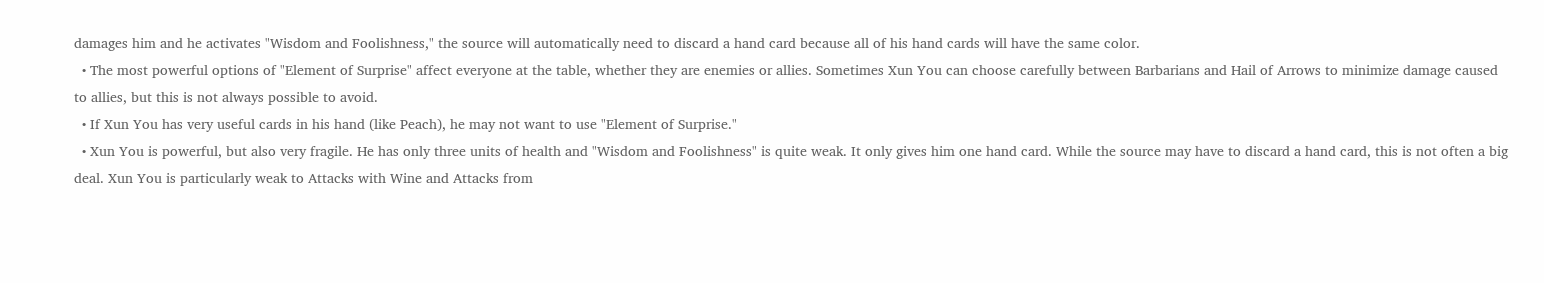damages him and he activates "Wisdom and Foolishness," the source will automatically need to discard a hand card because all of his hand cards will have the same color.
  • The most powerful options of "Element of Surprise" affect everyone at the table, whether they are enemies or allies. Sometimes Xun You can choose carefully between Barbarians and Hail of Arrows to minimize damage caused to allies, but this is not always possible to avoid.
  • If Xun You has very useful cards in his hand (like Peach), he may not want to use "Element of Surprise."
  • Xun You is powerful, but also very fragile. He has only three units of health and "Wisdom and Foolishness" is quite weak. It only gives him one hand card. While the source may have to discard a hand card, this is not often a big deal. Xun You is particularly weak to Attacks with Wine and Attacks from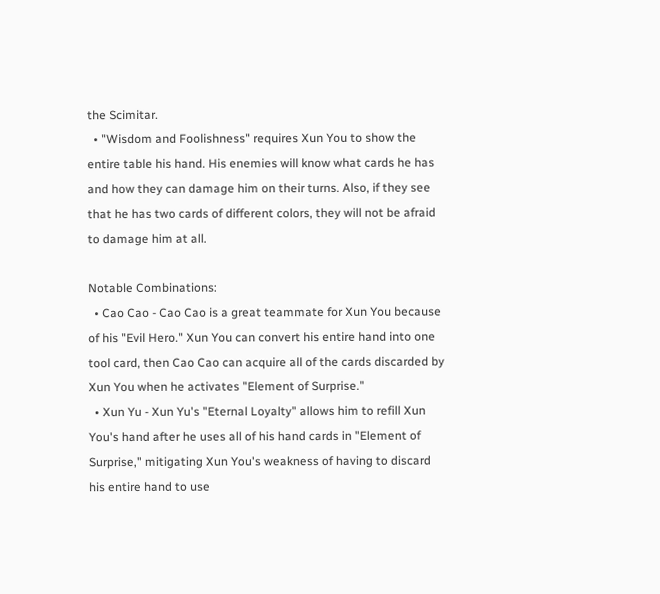the Scimitar.
  • "Wisdom and Foolishness" requires Xun You to show the entire table his hand. His enemies will know what cards he has and how they can damage him on their turns. Also, if they see that he has two cards of different colors, they will not be afraid to damage him at all.

Notable Combinations:
  • Cao Cao - Cao Cao is a great teammate for Xun You because of his "Evil Hero." Xun You can convert his entire hand into one tool card, then Cao Cao can acquire all of the cards discarded by Xun You when he activates "Element of Surprise."
  • Xun Yu - Xun Yu's "Eternal Loyalty" allows him to refill Xun You's hand after he uses all of his hand cards in "Element of Surprise," mitigating Xun You's weakness of having to discard his entire hand to use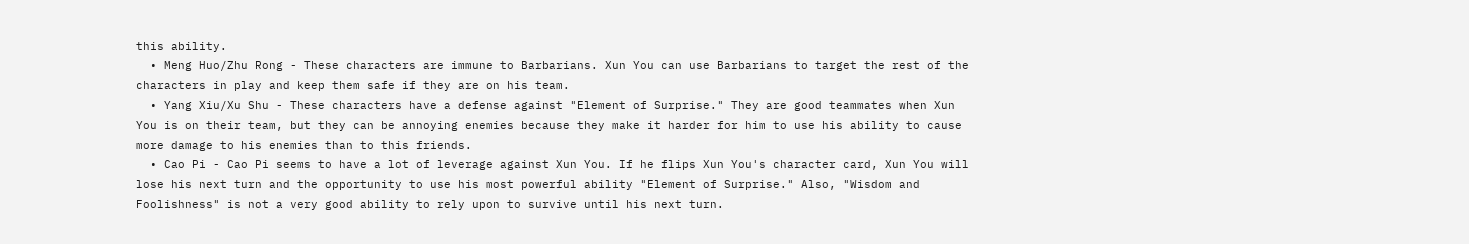this ability.
  • Meng Huo/Zhu Rong - These characters are immune to Barbarians. Xun You can use Barbarians to target the rest of the characters in play and keep them safe if they are on his team.
  • Yang Xiu/Xu Shu - These characters have a defense against "Element of Surprise." They are good teammates when Xun You is on their team, but they can be annoying enemies because they make it harder for him to use his ability to cause more damage to his enemies than to this friends.
  • Cao Pi - Cao Pi seems to have a lot of leverage against Xun You. If he flips Xun You's character card, Xun You will lose his next turn and the opportunity to use his most powerful ability "Element of Surprise." Also, "Wisdom and Foolishness" is not a very good ability to rely upon to survive until his next turn.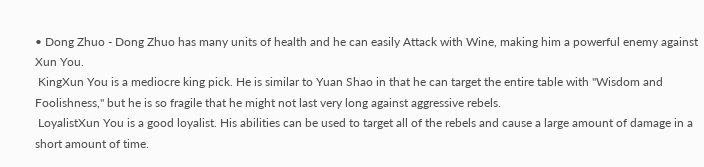• Dong Zhuo - Dong Zhuo has many units of health and he can easily Attack with Wine, making him a powerful enemy against Xun You.
 KingXun You is a mediocre king pick. He is similar to Yuan Shao in that he can target the entire table with "Wisdom and Foolishness," but he is so fragile that he might not last very long against aggressive rebels.
 LoyalistXun You is a good loyalist. His abilities can be used to target all of the rebels and cause a large amount of damage in a short amount of time.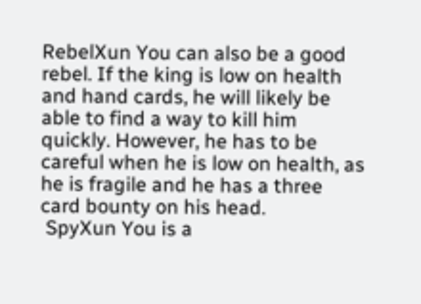RebelXun You can also be a good rebel. If the king is low on health and hand cards, he will likely be able to find a way to kill him quickly. However, he has to be careful when he is low on health, as he is fragile and he has a three card bounty on his head.
 SpyXun You is a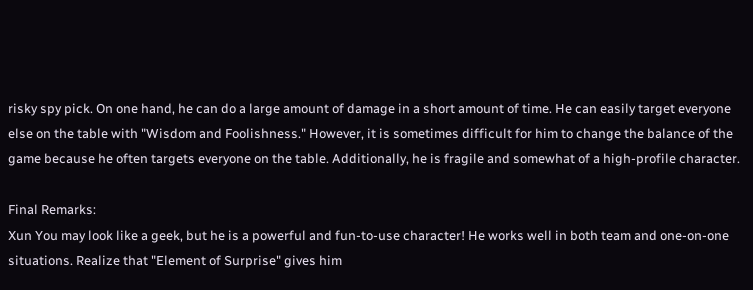risky spy pick. On one hand, he can do a large amount of damage in a short amount of time. He can easily target everyone else on the table with "Wisdom and Foolishness." However, it is sometimes difficult for him to change the balance of the game because he often targets everyone on the table. Additionally, he is fragile and somewhat of a high-profile character.

Final Remarks:
Xun You may look like a geek, but he is a powerful and fun-to-use character! He works well in both team and one-on-one situations. Realize that "Element of Surprise" gives him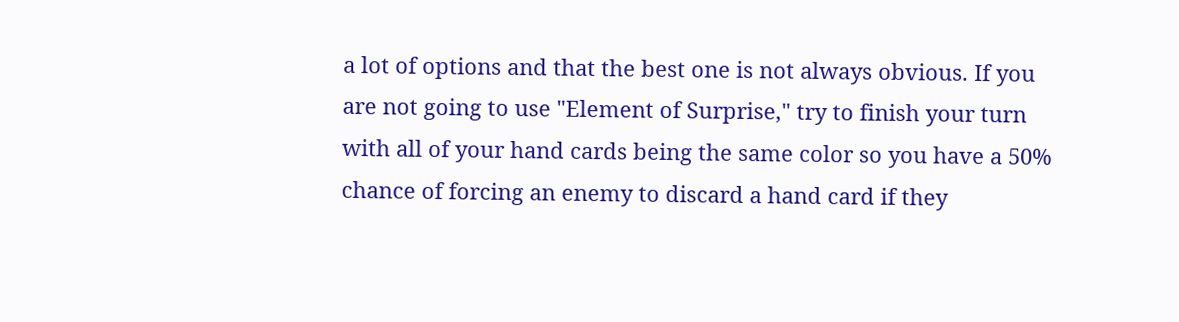a lot of options and that the best one is not always obvious. If you are not going to use "Element of Surprise," try to finish your turn with all of your hand cards being the same color so you have a 50% chance of forcing an enemy to discard a hand card if they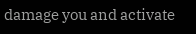damage you and activate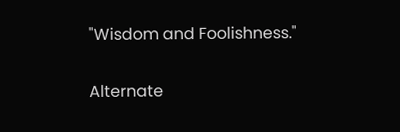"Wisdom and Foolishness."

Alternate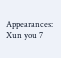Appearances:
Xun you 7